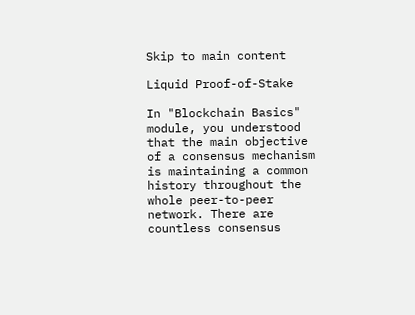Skip to main content

Liquid Proof-of-Stake

In "Blockchain Basics" module, you understood that the main objective of a consensus mechanism is maintaining a common history throughout the whole peer-to-peer network. There are countless consensus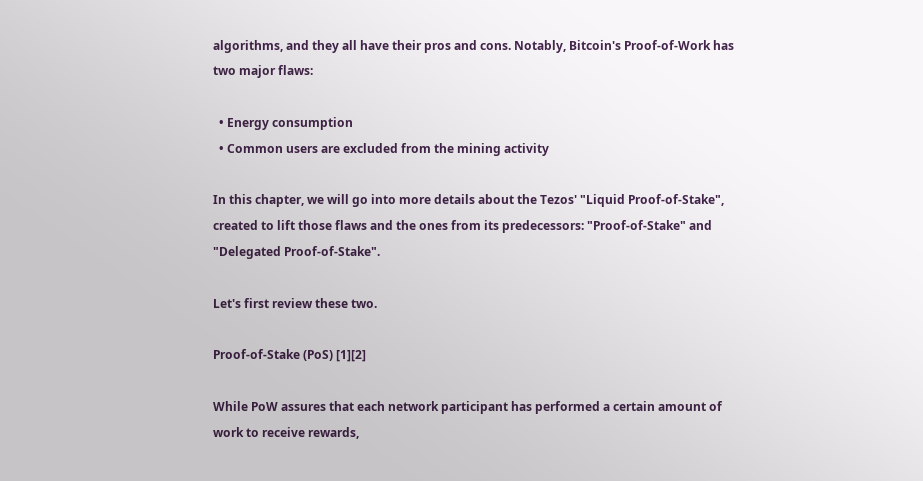algorithms, and they all have their pros and cons. Notably, Bitcoin's Proof-of-Work has two major flaws:

  • Energy consumption
  • Common users are excluded from the mining activity

In this chapter, we will go into more details about the Tezos' "Liquid Proof-of-Stake", created to lift those flaws and the ones from its predecessors: "Proof-of-Stake" and "Delegated Proof-of-Stake".

Let's first review these two.

Proof-of-Stake (PoS) [1][2]

While PoW assures that each network participant has performed a certain amount of work to receive rewards,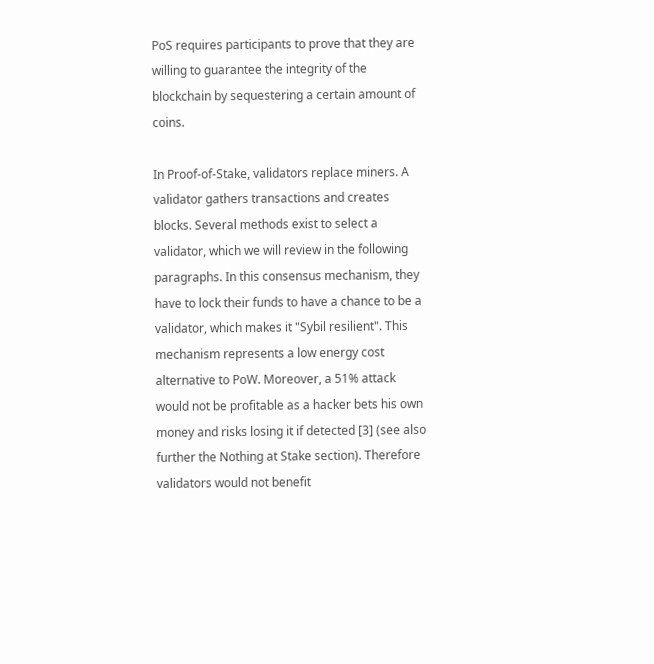PoS requires participants to prove that they are willing to guarantee the integrity of the blockchain by sequestering a certain amount of coins.

In Proof-of-Stake, validators replace miners. A validator gathers transactions and creates blocks. Several methods exist to select a validator, which we will review in the following paragraphs. In this consensus mechanism, they have to lock their funds to have a chance to be a validator, which makes it "Sybil resilient". This mechanism represents a low energy cost alternative to PoW. Moreover, a 51% attack would not be profitable as a hacker bets his own money and risks losing it if detected [3] (see also further the Nothing at Stake section). Therefore validators would not benefit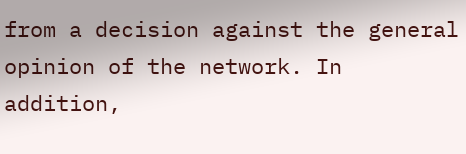from a decision against the general opinion of the network. In addition,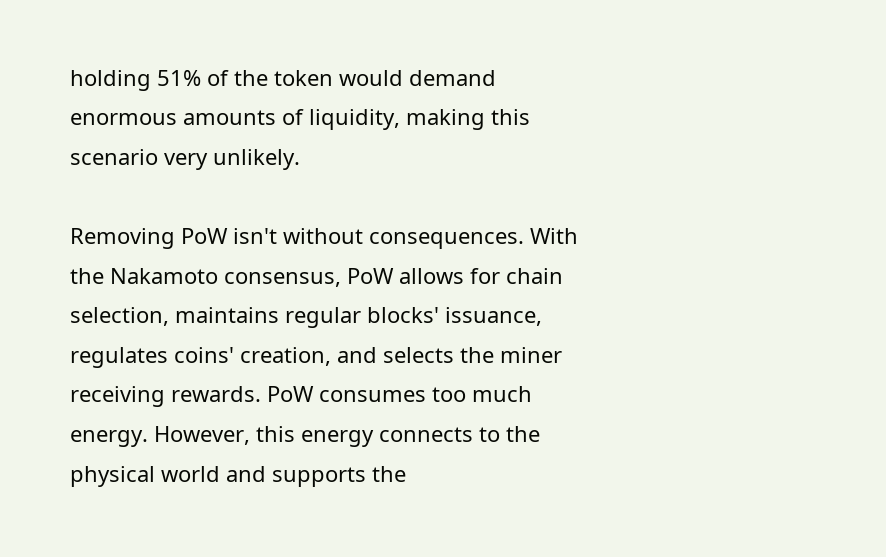holding 51% of the token would demand enormous amounts of liquidity, making this scenario very unlikely.

Removing PoW isn't without consequences. With the Nakamoto consensus, PoW allows for chain selection, maintains regular blocks' issuance, regulates coins' creation, and selects the miner receiving rewards. PoW consumes too much energy. However, this energy connects to the physical world and supports the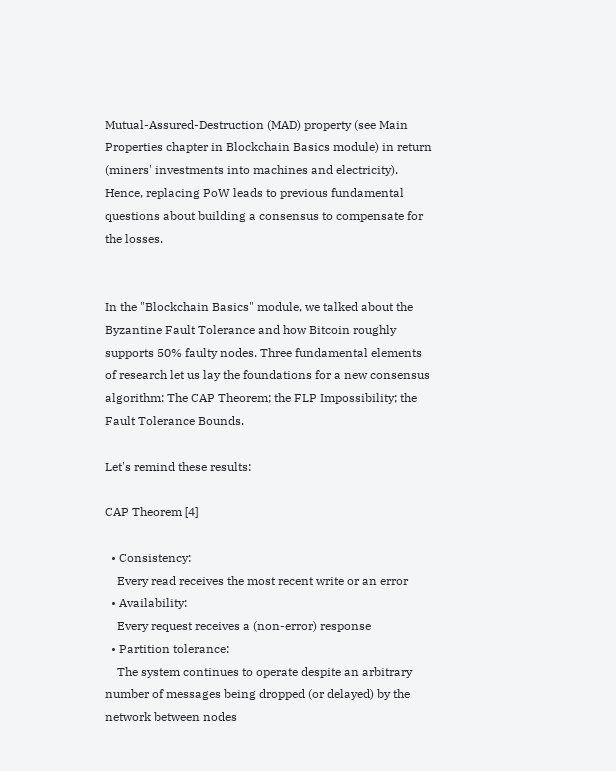Mutual-Assured-Destruction (MAD) property (see Main Properties chapter in Blockchain Basics module) in return (miners' investments into machines and electricity). Hence, replacing PoW leads to previous fundamental questions about building a consensus to compensate for the losses.


In the "Blockchain Basics" module, we talked about the Byzantine Fault Tolerance and how Bitcoin roughly supports 50% faulty nodes. Three fundamental elements of research let us lay the foundations for a new consensus algorithm: The CAP Theorem; the FLP Impossibility; the Fault Tolerance Bounds.

Let's remind these results:

CAP Theorem [4]

  • Consistency:
    Every read receives the most recent write or an error
  • Availability:
    Every request receives a (non-error) response
  • Partition tolerance:
    The system continues to operate despite an arbitrary number of messages being dropped (or delayed) by the network between nodes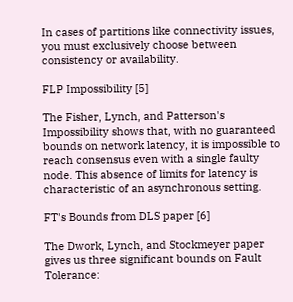In cases of partitions like connectivity issues, you must exclusively choose between consistency or availability.

FLP Impossibility [5]

The Fisher, Lynch, and Patterson's Impossibility shows that, with no guaranteed bounds on network latency, it is impossible to reach consensus even with a single faulty node. This absence of limits for latency is characteristic of an asynchronous setting.

FT's Bounds from DLS paper [6]

The Dwork, Lynch, and Stockmeyer paper gives us three significant bounds on Fault Tolerance: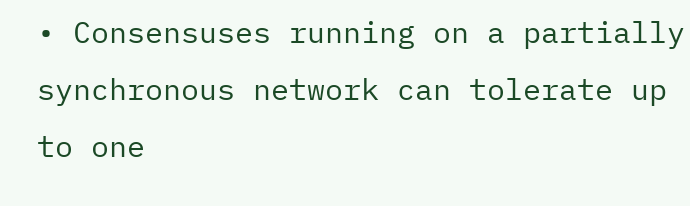• Consensuses running on a partially synchronous network can tolerate up to one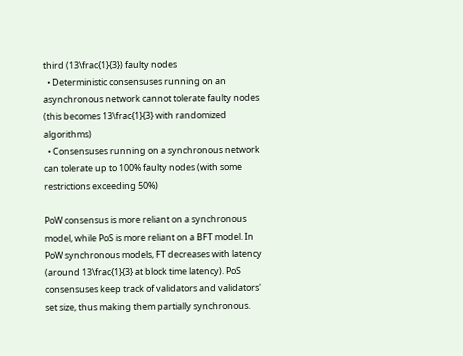third (13\frac{1}{3}) faulty nodes
  • Deterministic consensuses running on an asynchronous network cannot tolerate faulty nodes (this becomes 13\frac{1}{3} with randomized algorithms)
  • Consensuses running on a synchronous network can tolerate up to 100% faulty nodes (with some restrictions exceeding 50%)

PoW consensus is more reliant on a synchronous model, while PoS is more reliant on a BFT model. In PoW synchronous models, FT decreases with latency (around 13\frac{1}{3} at block time latency). PoS consensuses keep track of validators and validators' set size, thus making them partially synchronous.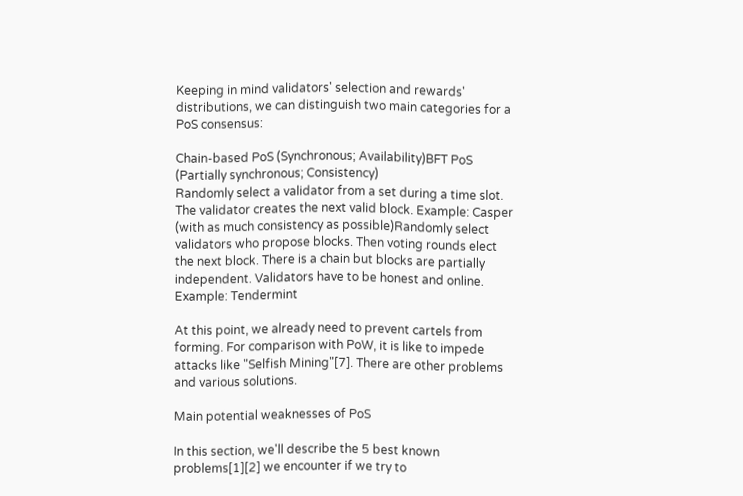Keeping in mind validators' selection and rewards' distributions, we can distinguish two main categories for a PoS consensus:

Chain-based PoS (Synchronous; Availability)BFT PoS (Partially synchronous; Consistency)
Randomly select a validator from a set during a time slot. The validator creates the next valid block. Example: Casper (with as much consistency as possible)Randomly select validators who propose blocks. Then voting rounds elect the next block. There is a chain but blocks are partially independent. Validators have to be honest and online. Example: Tendermint

At this point, we already need to prevent cartels from forming. For comparison with PoW, it is like to impede attacks like "Selfish Mining"[7]. There are other problems and various solutions.

Main potential weaknesses of PoS

In this section, we'll describe the 5 best known problems[1][2] we encounter if we try to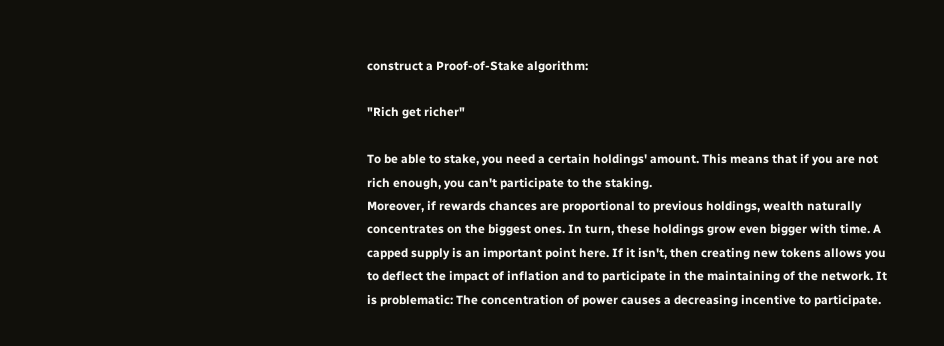construct a Proof-of-Stake algorithm:

"Rich get richer"

To be able to stake, you need a certain holdings' amount. This means that if you are not rich enough, you can't participate to the staking.
Moreover, if rewards chances are proportional to previous holdings, wealth naturally concentrates on the biggest ones. In turn, these holdings grow even bigger with time. A capped supply is an important point here. If it isn't, then creating new tokens allows you to deflect the impact of inflation and to participate in the maintaining of the network. It is problematic: The concentration of power causes a decreasing incentive to participate.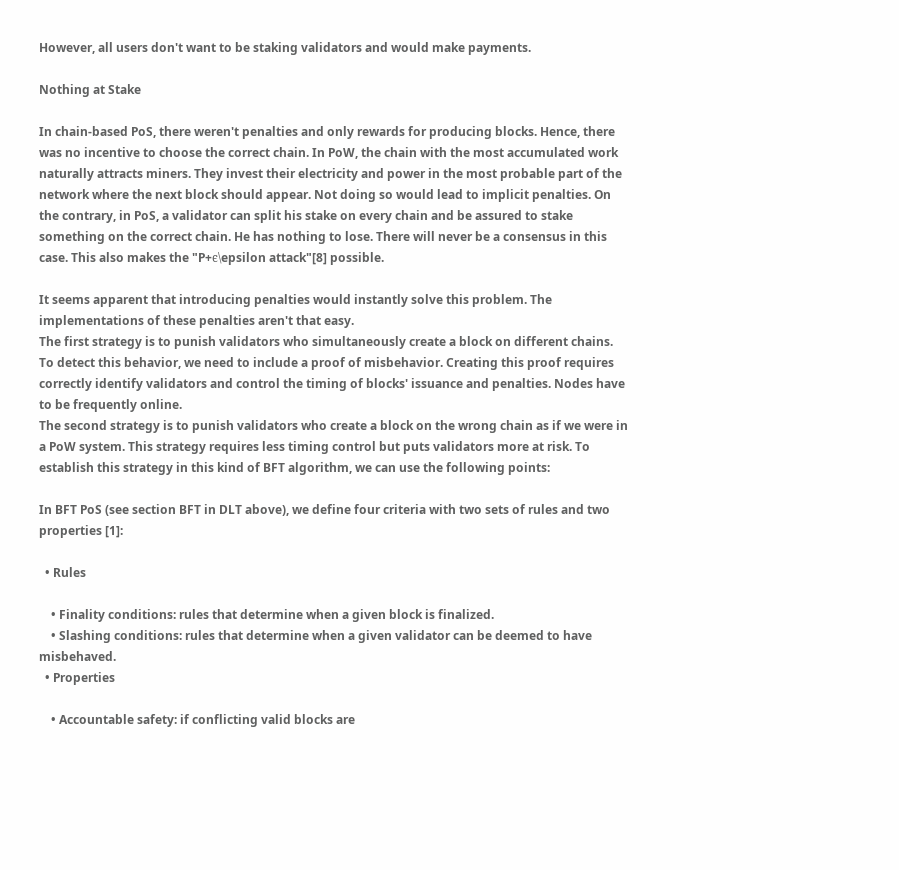However, all users don't want to be staking validators and would make payments.

Nothing at Stake

In chain-based PoS, there weren't penalties and only rewards for producing blocks. Hence, there was no incentive to choose the correct chain. In PoW, the chain with the most accumulated work naturally attracts miners. They invest their electricity and power in the most probable part of the network where the next block should appear. Not doing so would lead to implicit penalties. On the contrary, in PoS, a validator can split his stake on every chain and be assured to stake something on the correct chain. He has nothing to lose. There will never be a consensus in this case. This also makes the "P+ϵ\epsilon attack"[8] possible.

It seems apparent that introducing penalties would instantly solve this problem. The implementations of these penalties aren't that easy.
The first strategy is to punish validators who simultaneously create a block on different chains. To detect this behavior, we need to include a proof of misbehavior. Creating this proof requires correctly identify validators and control the timing of blocks' issuance and penalties. Nodes have to be frequently online.
The second strategy is to punish validators who create a block on the wrong chain as if we were in a PoW system. This strategy requires less timing control but puts validators more at risk. To establish this strategy in this kind of BFT algorithm, we can use the following points:

In BFT PoS (see section BFT in DLT above), we define four criteria with two sets of rules and two properties [1]:

  • Rules

    • Finality conditions: rules that determine when a given block is finalized.
    • Slashing conditions: rules that determine when a given validator can be deemed to have misbehaved.
  • Properties

    • Accountable safety: if conflicting valid blocks are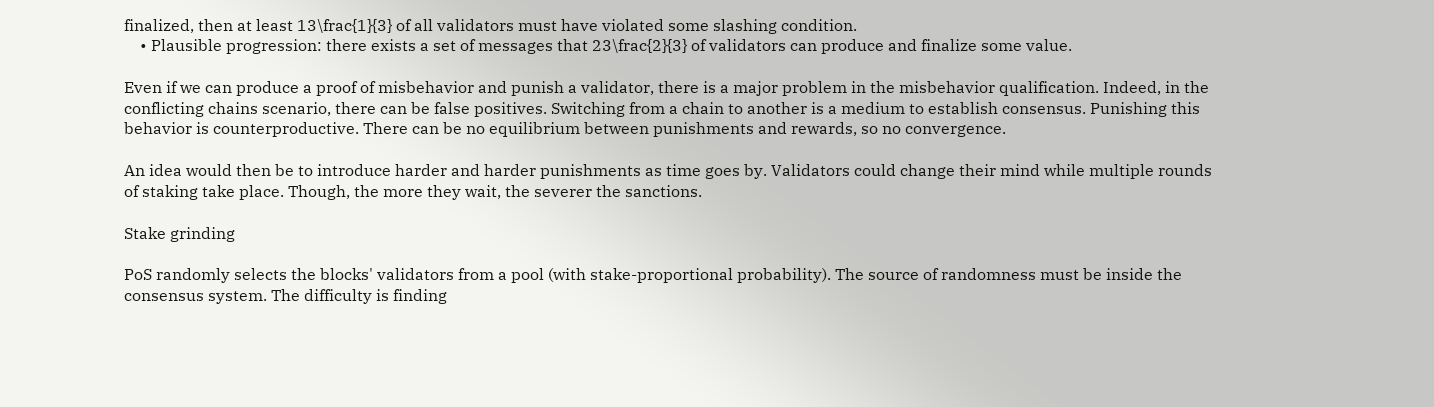finalized, then at least 13\frac{1}{3} of all validators must have violated some slashing condition.
    • Plausible progression: there exists a set of messages that 23\frac{2}{3} of validators can produce and finalize some value.

Even if we can produce a proof of misbehavior and punish a validator, there is a major problem in the misbehavior qualification. Indeed, in the conflicting chains scenario, there can be false positives. Switching from a chain to another is a medium to establish consensus. Punishing this behavior is counterproductive. There can be no equilibrium between punishments and rewards, so no convergence.

An idea would then be to introduce harder and harder punishments as time goes by. Validators could change their mind while multiple rounds of staking take place. Though, the more they wait, the severer the sanctions.

Stake grinding

PoS randomly selects the blocks' validators from a pool (with stake-proportional probability). The source of randomness must be inside the consensus system. The difficulty is finding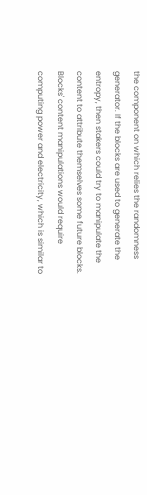the component on which relies the randomness generator. If the blocks are used to generate the entropy, then stakers could try to manipulate the content to attribute themselves some future blocks. Blocks' content manipulations would require computing power and electricity, which is similar to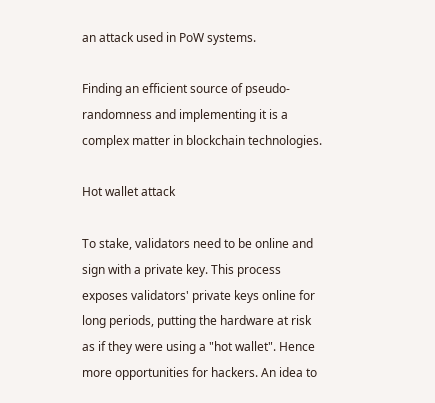an attack used in PoW systems.

Finding an efficient source of pseudo-randomness and implementing it is a complex matter in blockchain technologies.

Hot wallet attack

To stake, validators need to be online and sign with a private key. This process exposes validators' private keys online for long periods, putting the hardware at risk as if they were using a "hot wallet". Hence more opportunities for hackers. An idea to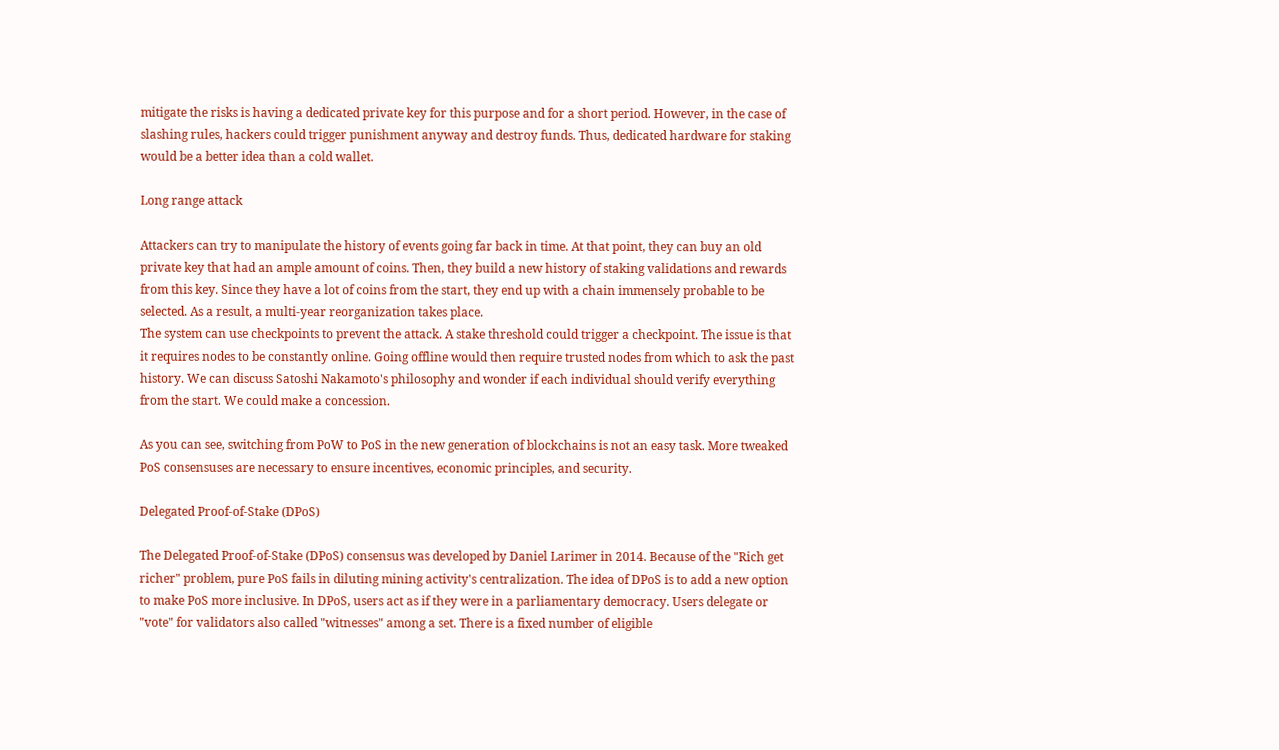mitigate the risks is having a dedicated private key for this purpose and for a short period. However, in the case of slashing rules, hackers could trigger punishment anyway and destroy funds. Thus, dedicated hardware for staking would be a better idea than a cold wallet.

Long range attack

Attackers can try to manipulate the history of events going far back in time. At that point, they can buy an old private key that had an ample amount of coins. Then, they build a new history of staking validations and rewards from this key. Since they have a lot of coins from the start, they end up with a chain immensely probable to be selected. As a result, a multi-year reorganization takes place.
The system can use checkpoints to prevent the attack. A stake threshold could trigger a checkpoint. The issue is that it requires nodes to be constantly online. Going offline would then require trusted nodes from which to ask the past history. We can discuss Satoshi Nakamoto's philosophy and wonder if each individual should verify everything from the start. We could make a concession.

As you can see, switching from PoW to PoS in the new generation of blockchains is not an easy task. More tweaked PoS consensuses are necessary to ensure incentives, economic principles, and security.

Delegated Proof-of-Stake (DPoS)

The Delegated Proof-of-Stake (DPoS) consensus was developed by Daniel Larimer in 2014. Because of the "Rich get richer" problem, pure PoS fails in diluting mining activity's centralization. The idea of DPoS is to add a new option to make PoS more inclusive. In DPoS, users act as if they were in a parliamentary democracy. Users delegate or "vote" for validators also called "witnesses" among a set. There is a fixed number of eligible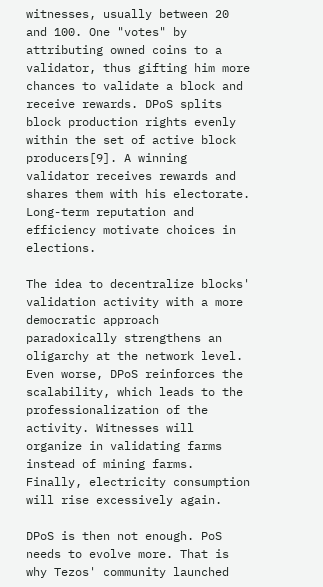witnesses, usually between 20 and 100. One "votes" by attributing owned coins to a validator, thus gifting him more chances to validate a block and receive rewards. DPoS splits block production rights evenly within the set of active block producers[9]. A winning validator receives rewards and shares them with his electorate. Long-term reputation and efficiency motivate choices in elections.

The idea to decentralize blocks' validation activity with a more democratic approach paradoxically strengthens an oligarchy at the network level. Even worse, DPoS reinforces the scalability, which leads to the professionalization of the activity. Witnesses will organize in validating farms instead of mining farms. Finally, electricity consumption will rise excessively again.

DPoS is then not enough. PoS needs to evolve more. That is why Tezos' community launched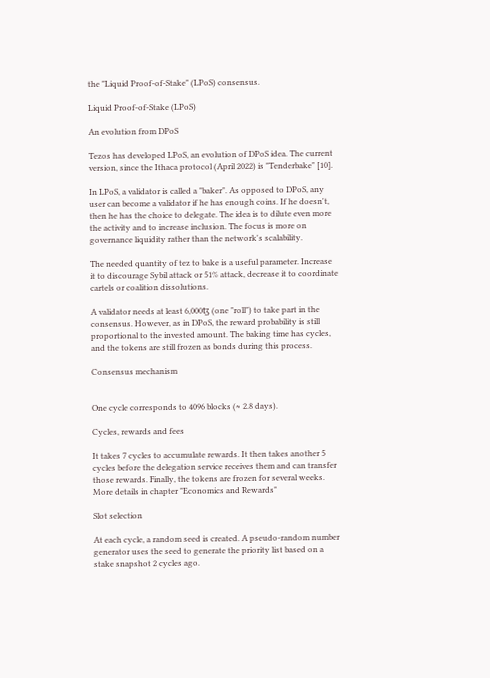the "Liquid Proof-of-Stake" (LPoS) consensus.

Liquid Proof-of-Stake (LPoS)

An evolution from DPoS

Tezos has developed LPoS, an evolution of DPoS idea. The current version, since the Ithaca protocol (April 2022) is "Tenderbake" [10].

In LPoS, a validator is called a "baker". As opposed to DPoS, any user can become a validator if he has enough coins. If he doesn't, then he has the choice to delegate. The idea is to dilute even more the activity and to increase inclusion. The focus is more on governance liquidity rather than the network's scalability.

The needed quantity of tez to bake is a useful parameter. Increase it to discourage Sybil attack or 51% attack, decrease it to coordinate cartels or coalition dissolutions.

A validator needs at least 6,000ꜩ (one "roll") to take part in the consensus. However, as in DPoS, the reward probability is still proportional to the invested amount. The baking time has cycles, and the tokens are still frozen as bonds during this process.

Consensus mechanism


One cycle corresponds to 4096 blocks (≈ 2.8 days).

Cycles, rewards and fees

It takes 7 cycles to accumulate rewards. It then takes another 5 cycles before the delegation service receives them and can transfer those rewards. Finally, the tokens are frozen for several weeks. More details in chapter "Economics and Rewards"

Slot selection

At each cycle, a random seed is created. A pseudo-random number generator uses the seed to generate the priority list based on a stake snapshot 2 cycles ago.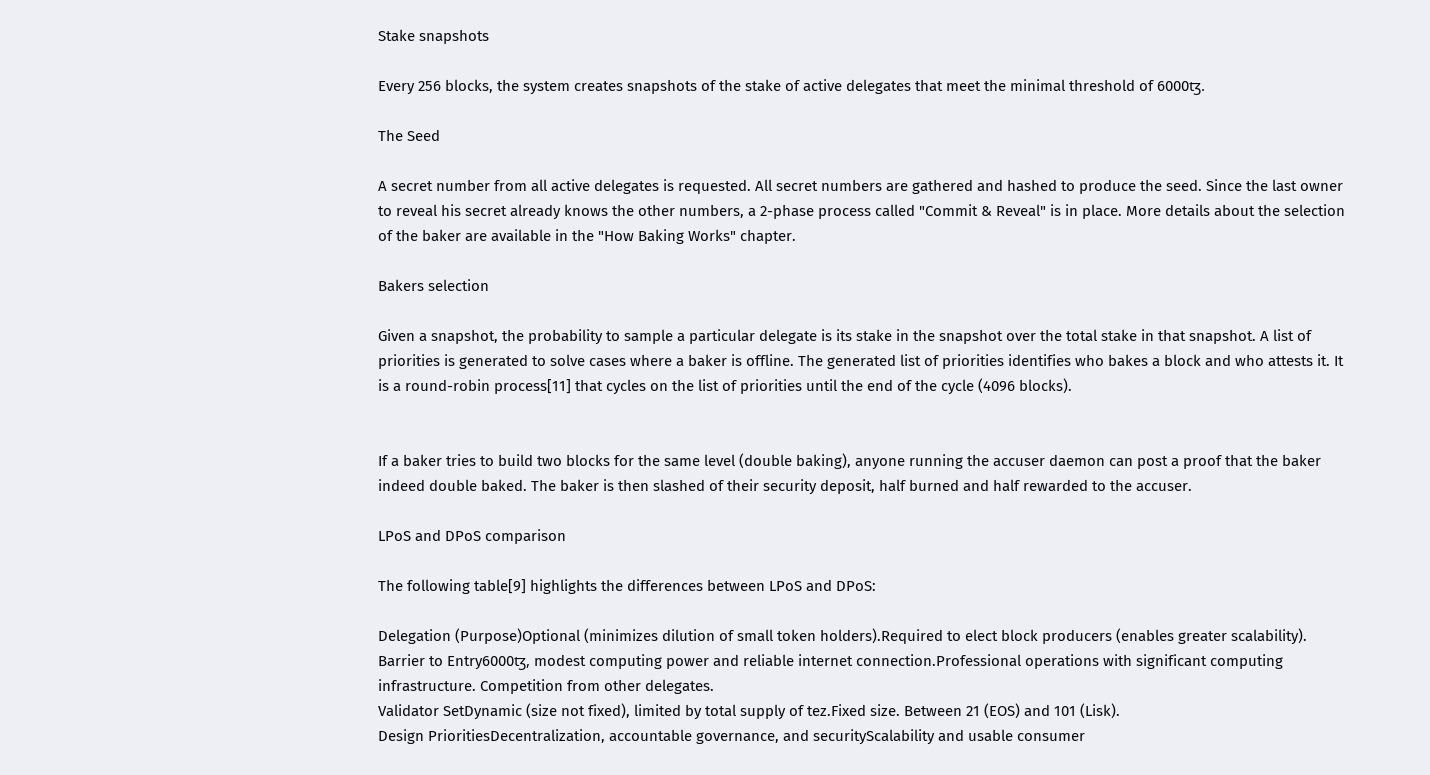Stake snapshots

Every 256 blocks, the system creates snapshots of the stake of active delegates that meet the minimal threshold of 6000ꜩ.

The Seed

A secret number from all active delegates is requested. All secret numbers are gathered and hashed to produce the seed. Since the last owner to reveal his secret already knows the other numbers, a 2-phase process called "Commit & Reveal" is in place. More details about the selection of the baker are available in the "How Baking Works" chapter.

Bakers selection

Given a snapshot, the probability to sample a particular delegate is its stake in the snapshot over the total stake in that snapshot. A list of priorities is generated to solve cases where a baker is offline. The generated list of priorities identifies who bakes a block and who attests it. It is a round-robin process[11] that cycles on the list of priorities until the end of the cycle (4096 blocks).


If a baker tries to build two blocks for the same level (double baking), anyone running the accuser daemon can post a proof that the baker indeed double baked. The baker is then slashed of their security deposit, half burned and half rewarded to the accuser.

LPoS and DPoS comparison

The following table[9] highlights the differences between LPoS and DPoS:

Delegation (Purpose)Optional (minimizes dilution of small token holders).Required to elect block producers (enables greater scalability).
Barrier to Entry6000ꜩ, modest computing power and reliable internet connection.Professional operations with significant computing infrastructure. Competition from other delegates.
Validator SetDynamic (size not fixed), limited by total supply of tez.Fixed size. Between 21 (EOS) and 101 (Lisk).
Design PrioritiesDecentralization, accountable governance, and securityScalability and usable consumer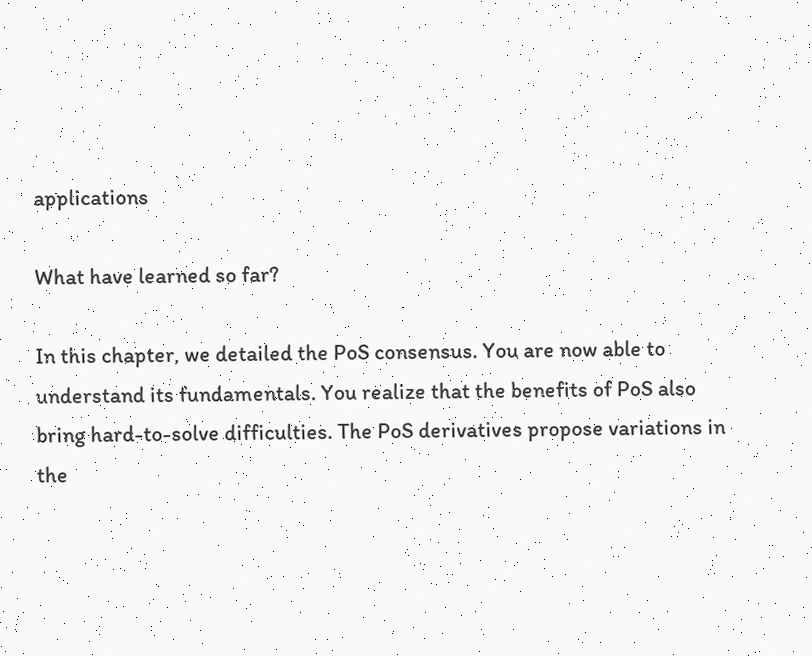applications

What have learned so far?

In this chapter, we detailed the PoS consensus. You are now able to understand its fundamentals. You realize that the benefits of PoS also bring hard-to-solve difficulties. The PoS derivatives propose variations in the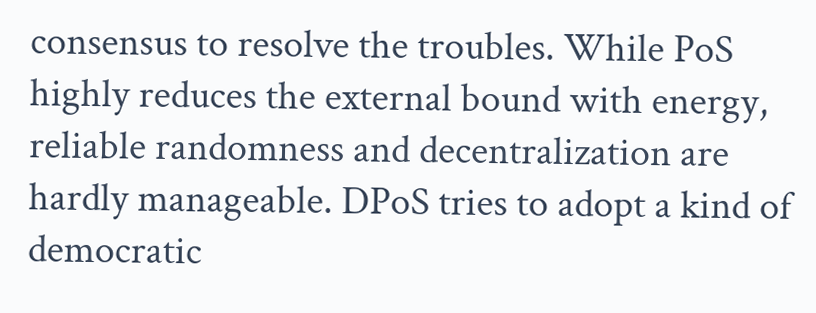consensus to resolve the troubles. While PoS highly reduces the external bound with energy, reliable randomness and decentralization are hardly manageable. DPoS tries to adopt a kind of democratic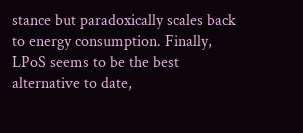stance but paradoxically scales back to energy consumption. Finally, LPoS seems to be the best alternative to date,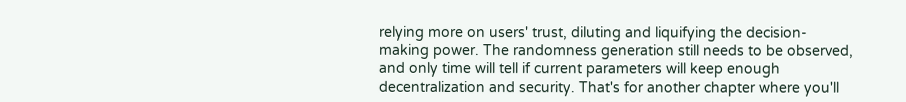relying more on users' trust, diluting and liquifying the decision-making power. The randomness generation still needs to be observed, and only time will tell if current parameters will keep enough decentralization and security. That's for another chapter where you'll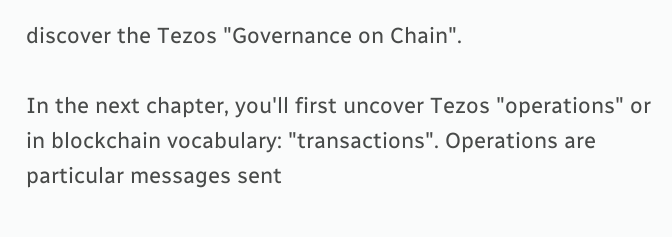discover the Tezos "Governance on Chain".

In the next chapter, you'll first uncover Tezos "operations" or in blockchain vocabulary: "transactions". Operations are particular messages sent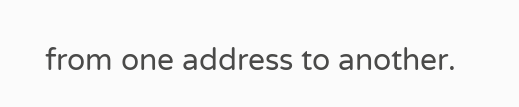from one address to another.